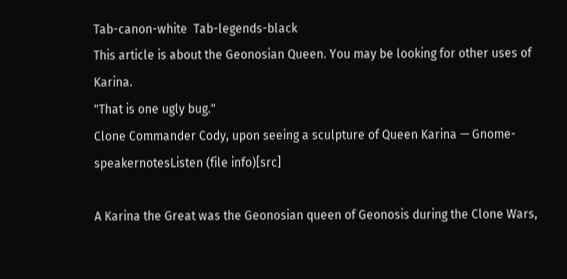Tab-canon-white  Tab-legends-black
This article is about the Geonosian Queen. You may be looking for other uses of Karina.
"That is one ugly bug."
Clone Commander Cody, upon seeing a sculpture of Queen Karina — Gnome-speakernotesListen (file info)[src]

A Karina the Great was the Geonosian queen of Geonosis during the Clone Wars,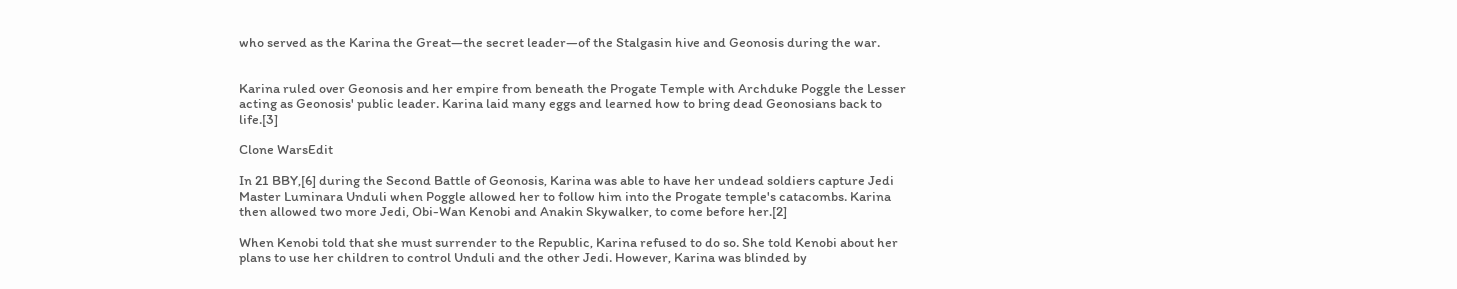who served as the Karina the Great—the secret leader—of the Stalgasin hive and Geonosis during the war.


Karina ruled over Geonosis and her empire from beneath the Progate Temple with Archduke Poggle the Lesser acting as Geonosis' public leader. Karina laid many eggs and learned how to bring dead Geonosians back to life.[3]

Clone WarsEdit

In 21 BBY,[6] during the Second Battle of Geonosis, Karina was able to have her undead soldiers capture Jedi Master Luminara Unduli when Poggle allowed her to follow him into the Progate temple's catacombs. Karina then allowed two more Jedi, Obi-Wan Kenobi and Anakin Skywalker, to come before her.[2]

When Kenobi told that she must surrender to the Republic, Karina refused to do so. She told Kenobi about her plans to use her children to control Unduli and the other Jedi. However, Karina was blinded by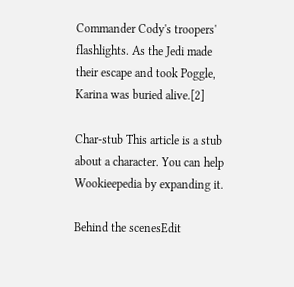Commander Cody's troopers' flashlights. As the Jedi made their escape and took Poggle, Karina was buried alive.[2]

Char-stub This article is a stub about a character. You can help Wookieepedia by expanding it.

Behind the scenesEdit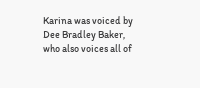Karina was voiced by Dee Bradley Baker, who also voices all of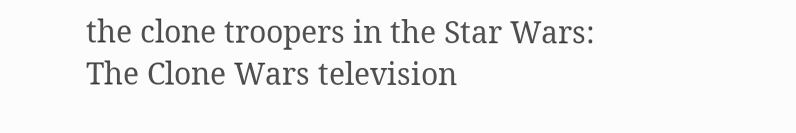the clone troopers in the Star Wars: The Clone Wars television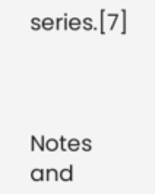series.[7]



Notes and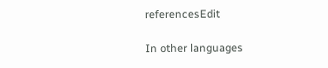referencesEdit

In other languages